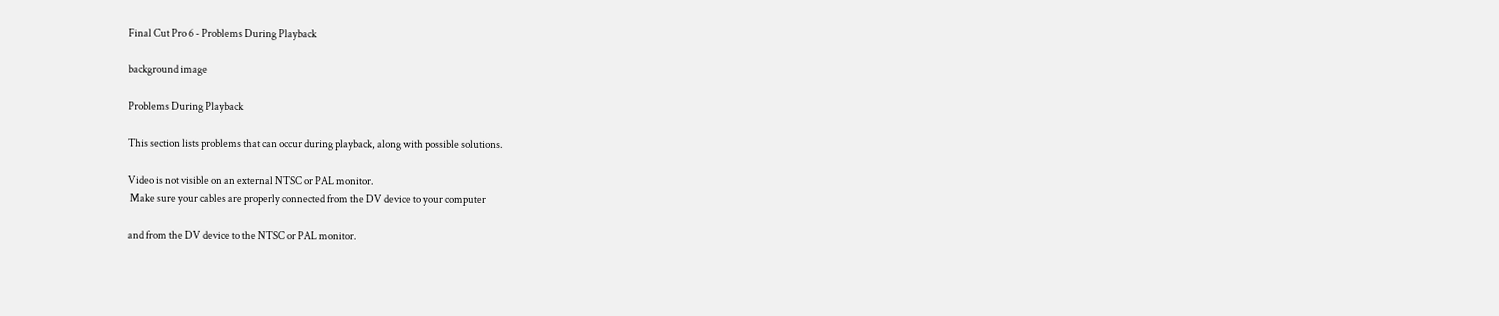Final Cut Pro 6 - Problems During Playback

background image

Problems During Playback

This section lists problems that can occur during playback, along with possible solutions.

Video is not visible on an external NTSC or PAL monitor.
 Make sure your cables are properly connected from the DV device to your computer

and from the DV device to the NTSC or PAL monitor.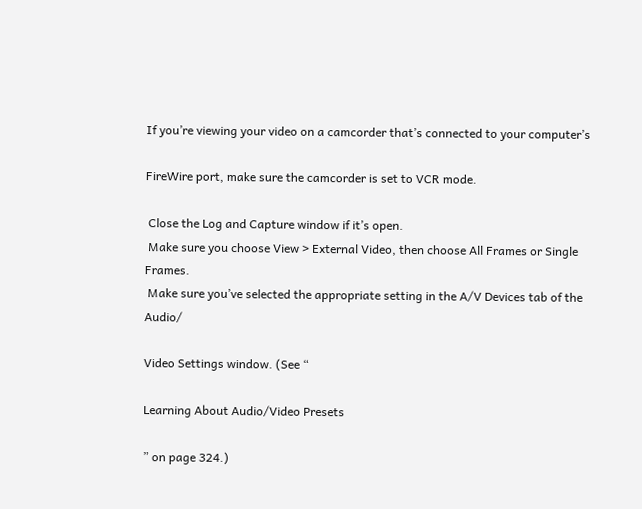If you’re viewing your video on a camcorder that’s connected to your computer’s

FireWire port, make sure the camcorder is set to VCR mode.

 Close the Log and Capture window if it’s open.
 Make sure you choose View > External Video, then choose All Frames or Single Frames.
 Make sure you’ve selected the appropriate setting in the A/V Devices tab of the Audio/

Video Settings window. (See “

Learning About Audio/Video Presets

” on page 324.)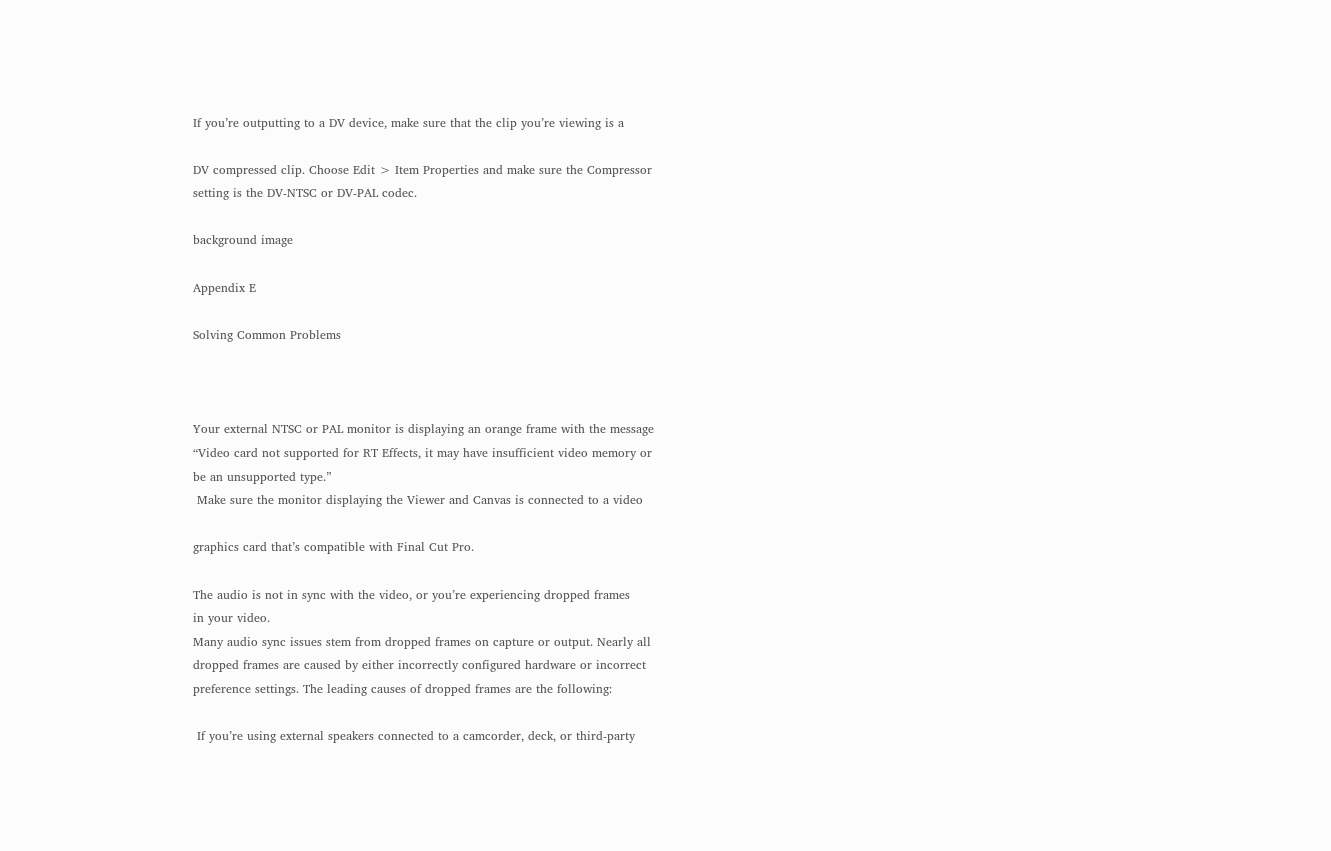If you’re outputting to a DV device, make sure that the clip you’re viewing is a

DV compressed clip. Choose Edit > Item Properties and make sure the Compressor
setting is the DV-NTSC or DV-PAL codec.

background image

Appendix E

Solving Common Problems



Your external NTSC or PAL monitor is displaying an orange frame with the message
“Video card not supported for RT Effects, it may have insufficient video memory or
be an unsupported type.”
 Make sure the monitor displaying the Viewer and Canvas is connected to a video

graphics card that’s compatible with Final Cut Pro.

The audio is not in sync with the video, or you’re experiencing dropped frames
in your video.
Many audio sync issues stem from dropped frames on capture or output. Nearly all
dropped frames are caused by either incorrectly configured hardware or incorrect
preference settings. The leading causes of dropped frames are the following:

 If you’re using external speakers connected to a camcorder, deck, or third-party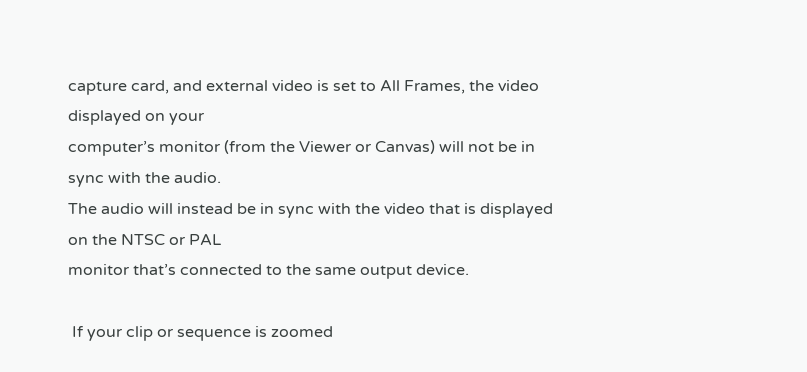capture card, and external video is set to All Frames, the video displayed on your
computer’s monitor (from the Viewer or Canvas) will not be in sync with the audio.
The audio will instead be in sync with the video that is displayed on the NTSC or PAL
monitor that’s connected to the same output device.

 If your clip or sequence is zoomed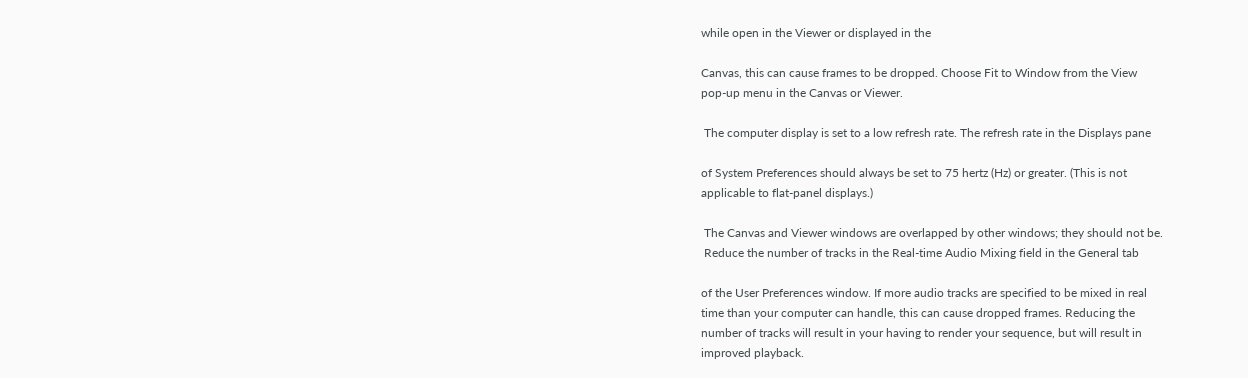while open in the Viewer or displayed in the

Canvas, this can cause frames to be dropped. Choose Fit to Window from the View
pop-up menu in the Canvas or Viewer.

 The computer display is set to a low refresh rate. The refresh rate in the Displays pane

of System Preferences should always be set to 75 hertz (Hz) or greater. (This is not
applicable to flat-panel displays.)

 The Canvas and Viewer windows are overlapped by other windows; they should not be.
 Reduce the number of tracks in the Real-time Audio Mixing field in the General tab

of the User Preferences window. If more audio tracks are specified to be mixed in real
time than your computer can handle, this can cause dropped frames. Reducing the
number of tracks will result in your having to render your sequence, but will result in
improved playback.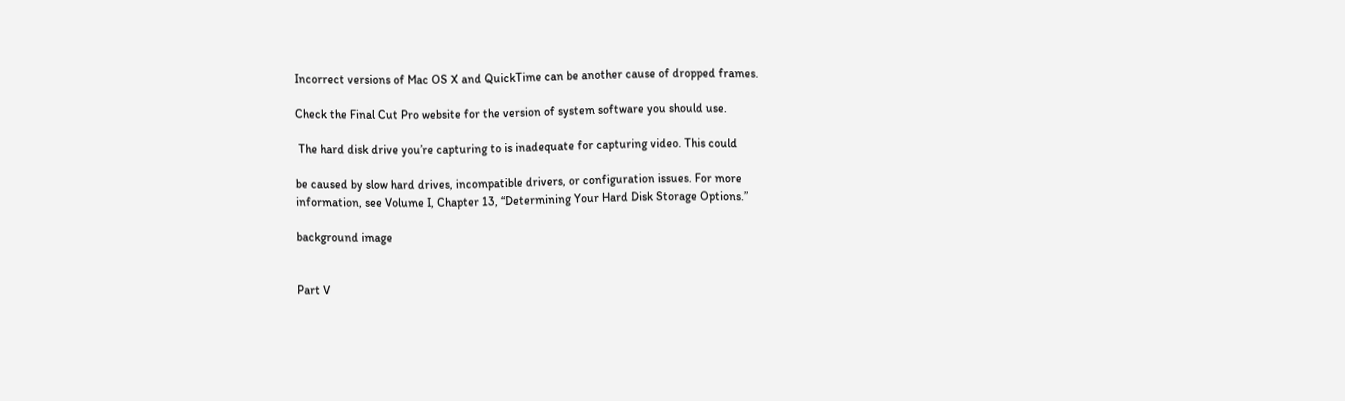Incorrect versions of Mac OS X and QuickTime can be another cause of dropped frames.

Check the Final Cut Pro website for the version of system software you should use.

 The hard disk drive you’re capturing to is inadequate for capturing video. This could

be caused by slow hard drives, incompatible drivers, or configuration issues. For more
information, see Volume I, Chapter 13, “Determining Your Hard Disk Storage Options.”

background image


Part V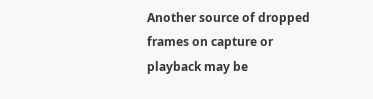Another source of dropped frames on capture or playback may be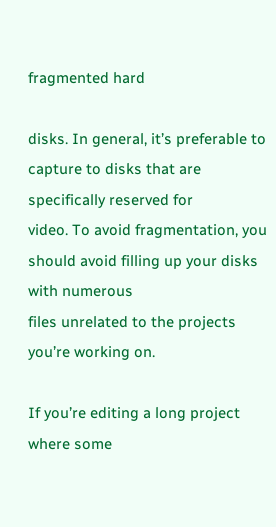fragmented hard

disks. In general, it’s preferable to capture to disks that are specifically reserved for
video. To avoid fragmentation, you should avoid filling up your disks with numerous
files unrelated to the projects you’re working on.

If you’re editing a long project where some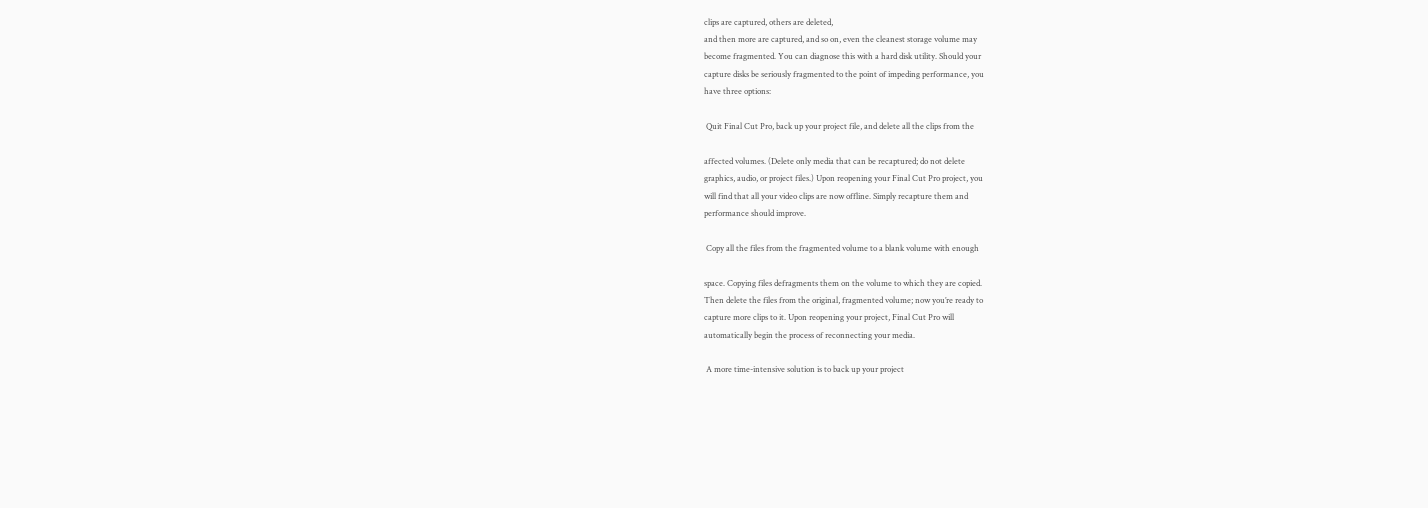clips are captured, others are deleted,
and then more are captured, and so on, even the cleanest storage volume may
become fragmented. You can diagnose this with a hard disk utility. Should your
capture disks be seriously fragmented to the point of impeding performance, you
have three options:

 Quit Final Cut Pro, back up your project file, and delete all the clips from the

affected volumes. (Delete only media that can be recaptured; do not delete
graphics, audio, or project files.) Upon reopening your Final Cut Pro project, you
will find that all your video clips are now offline. Simply recapture them and
performance should improve.

 Copy all the files from the fragmented volume to a blank volume with enough

space. Copying files defragments them on the volume to which they are copied.
Then delete the files from the original, fragmented volume; now you’re ready to
capture more clips to it. Upon reopening your project, Final Cut Pro will
automatically begin the process of reconnecting your media.

 A more time-intensive solution is to back up your project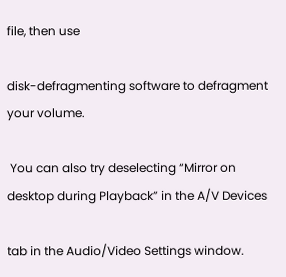file, then use

disk-defragmenting software to defragment your volume.

 You can also try deselecting “Mirror on desktop during Playback” in the A/V Devices

tab in the Audio/Video Settings window.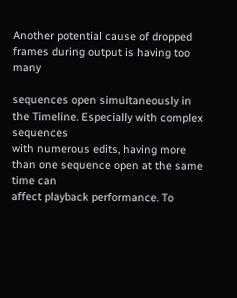Another potential cause of dropped frames during output is having too many

sequences open simultaneously in the Timeline. Especially with complex sequences
with numerous edits, having more than one sequence open at the same time can
affect playback performance. To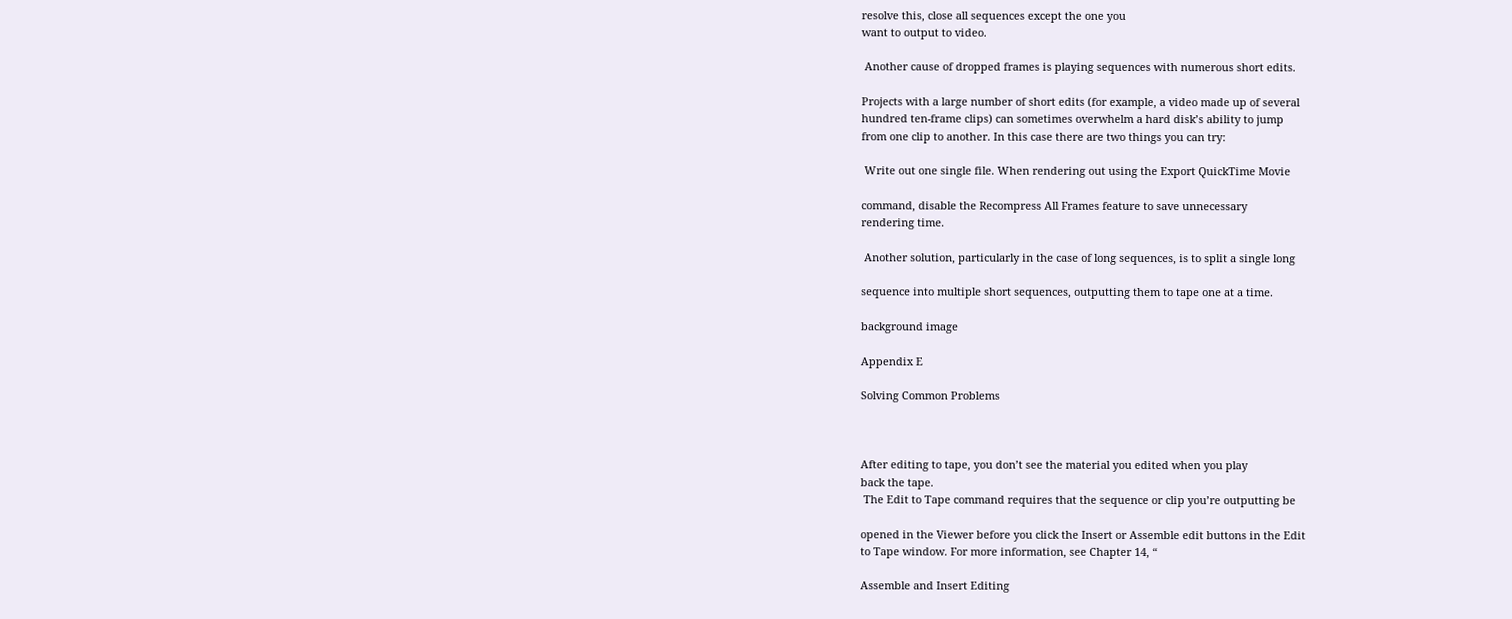resolve this, close all sequences except the one you
want to output to video.

 Another cause of dropped frames is playing sequences with numerous short edits.

Projects with a large number of short edits (for example, a video made up of several
hundred ten-frame clips) can sometimes overwhelm a hard disk’s ability to jump
from one clip to another. In this case there are two things you can try:

 Write out one single file. When rendering out using the Export QuickTime Movie

command, disable the Recompress All Frames feature to save unnecessary
rendering time.

 Another solution, particularly in the case of long sequences, is to split a single long

sequence into multiple short sequences, outputting them to tape one at a time.

background image

Appendix E

Solving Common Problems



After editing to tape, you don’t see the material you edited when you play
back the tape.
 The Edit to Tape command requires that the sequence or clip you’re outputting be

opened in the Viewer before you click the Insert or Assemble edit buttons in the Edit
to Tape window. For more information, see Chapter 14, “

Assemble and Insert Editing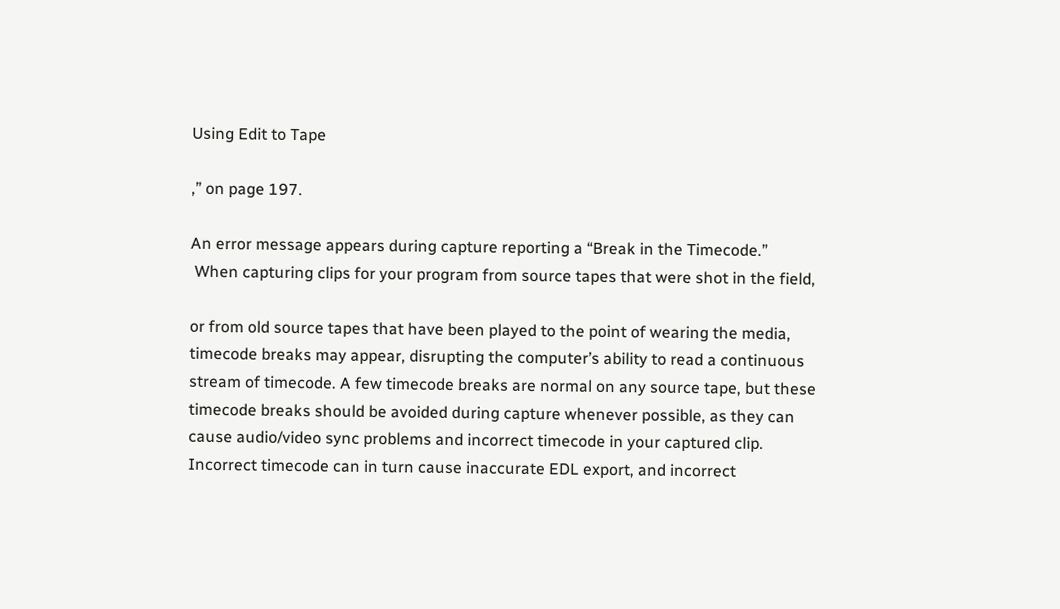Using Edit to Tape

,” on page 197.

An error message appears during capture reporting a “Break in the Timecode.”
 When capturing clips for your program from source tapes that were shot in the field,

or from old source tapes that have been played to the point of wearing the media,
timecode breaks may appear, disrupting the computer’s ability to read a continuous
stream of timecode. A few timecode breaks are normal on any source tape, but these
timecode breaks should be avoided during capture whenever possible, as they can
cause audio/video sync problems and incorrect timecode in your captured clip.
Incorrect timecode can in turn cause inaccurate EDL export, and incorrect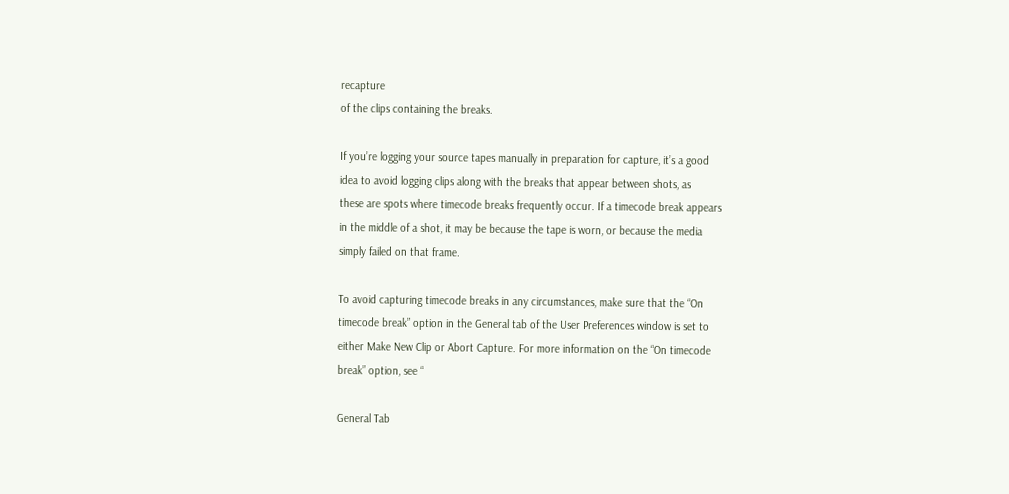recapture
of the clips containing the breaks.

If you’re logging your source tapes manually in preparation for capture, it’s a good
idea to avoid logging clips along with the breaks that appear between shots, as
these are spots where timecode breaks frequently occur. If a timecode break appears
in the middle of a shot, it may be because the tape is worn, or because the media
simply failed on that frame.

To avoid capturing timecode breaks in any circumstances, make sure that the “On
timecode break” option in the General tab of the User Preferences window is set to
either Make New Clip or Abort Capture. For more information on the “On timecode
break” option, see “

General Tab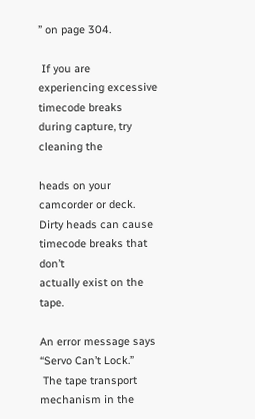” on page 304.

 If you are experiencing excessive timecode breaks during capture, try cleaning the

heads on your camcorder or deck. Dirty heads can cause timecode breaks that don’t
actually exist on the tape.

An error message says “Servo Can’t Lock.”
 The tape transport mechanism in the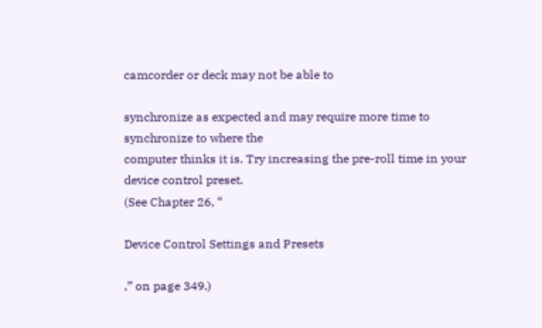camcorder or deck may not be able to

synchronize as expected and may require more time to synchronize to where the
computer thinks it is. Try increasing the pre-roll time in your device control preset.
(See Chapter 26, “

Device Control Settings and Presets

,” on page 349.)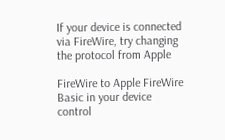If your device is connected via FireWire, try changing the protocol from Apple

FireWire to Apple FireWire Basic in your device control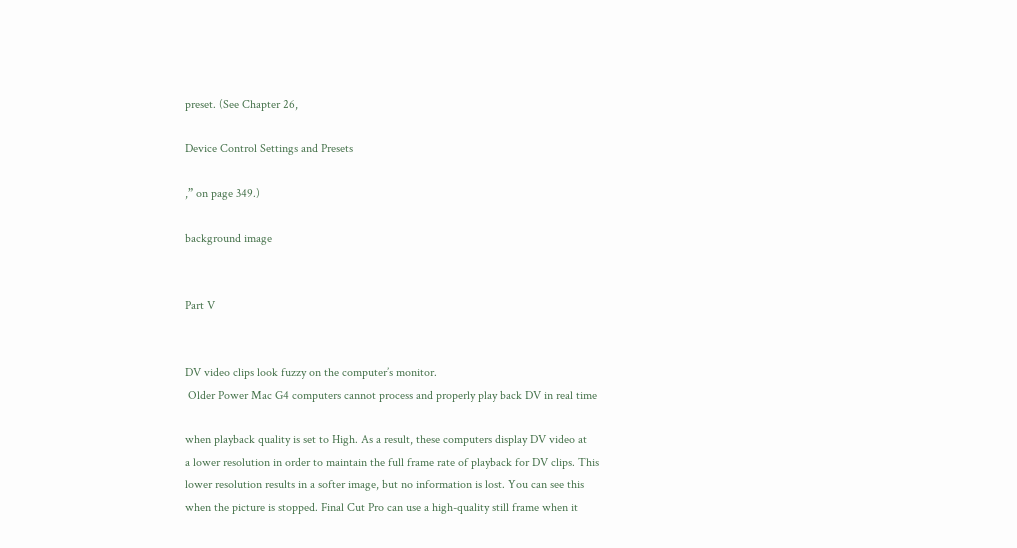preset. (See Chapter 26,

Device Control Settings and Presets

,” on page 349.)

background image


Part V


DV video clips look fuzzy on the computer’s monitor.
 Older Power Mac G4 computers cannot process and properly play back DV in real time

when playback quality is set to High. As a result, these computers display DV video at
a lower resolution in order to maintain the full frame rate of playback for DV clips. This
lower resolution results in a softer image, but no information is lost. You can see this
when the picture is stopped. Final Cut Pro can use a high-quality still frame when it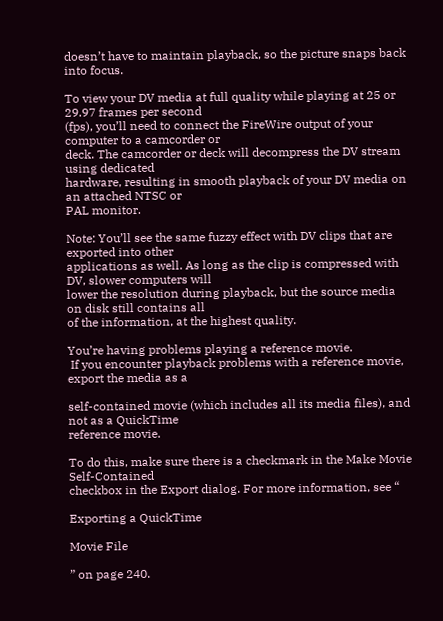doesn’t have to maintain playback, so the picture snaps back into focus.

To view your DV media at full quality while playing at 25 or 29.97 frames per second
(fps), you’ll need to connect the FireWire output of your computer to a camcorder or
deck. The camcorder or deck will decompress the DV stream using dedicated
hardware, resulting in smooth playback of your DV media on an attached NTSC or
PAL monitor.

Note: You’ll see the same fuzzy effect with DV clips that are exported into other
applications as well. As long as the clip is compressed with DV, slower computers will
lower the resolution during playback, but the source media on disk still contains all
of the information, at the highest quality.

You’re having problems playing a reference movie.
 If you encounter playback problems with a reference movie, export the media as a

self-contained movie (which includes all its media files), and not as a QuickTime
reference movie.

To do this, make sure there is a checkmark in the Make Movie Self-Contained
checkbox in the Export dialog. For more information, see “

Exporting a QuickTime

Movie File

” on page 240.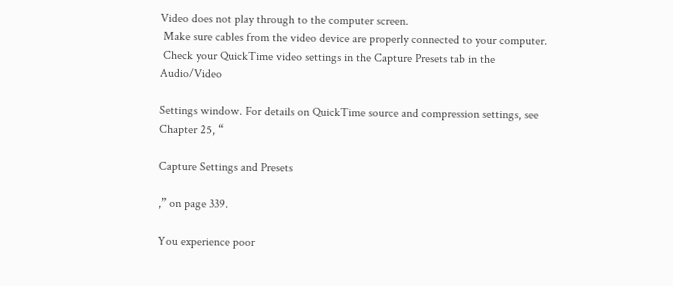Video does not play through to the computer screen.
 Make sure cables from the video device are properly connected to your computer.
 Check your QuickTime video settings in the Capture Presets tab in the Audio/Video

Settings window. For details on QuickTime source and compression settings, see
Chapter 25, “

Capture Settings and Presets

,” on page 339.

You experience poor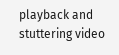playback and stuttering video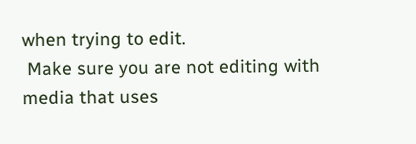when trying to edit.
 Make sure you are not editing with media that uses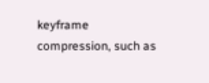keyframe compression, such as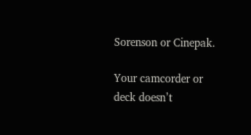Sorenson or Cinepak.

Your camcorder or deck doesn’t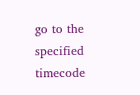go to the specified timecode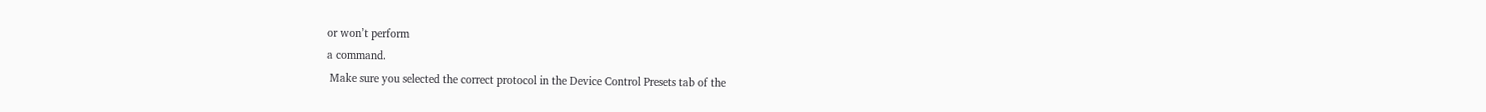or won’t perform
a command.
 Make sure you selected the correct protocol in the Device Control Presets tab of the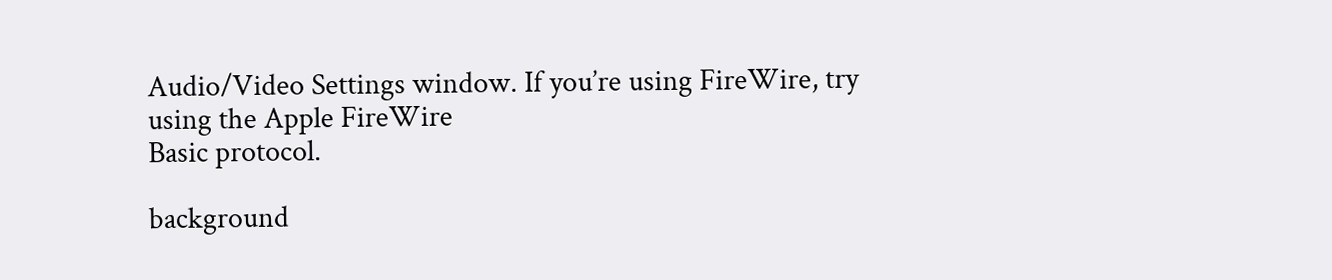Audio/Video Settings window. If you’re using FireWire, try using the Apple FireWire
Basic protocol.

background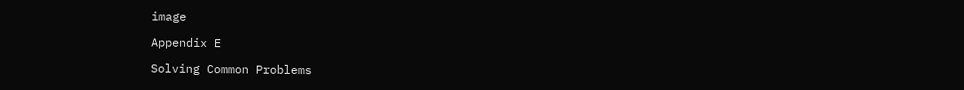image

Appendix E

Solving Common Problems